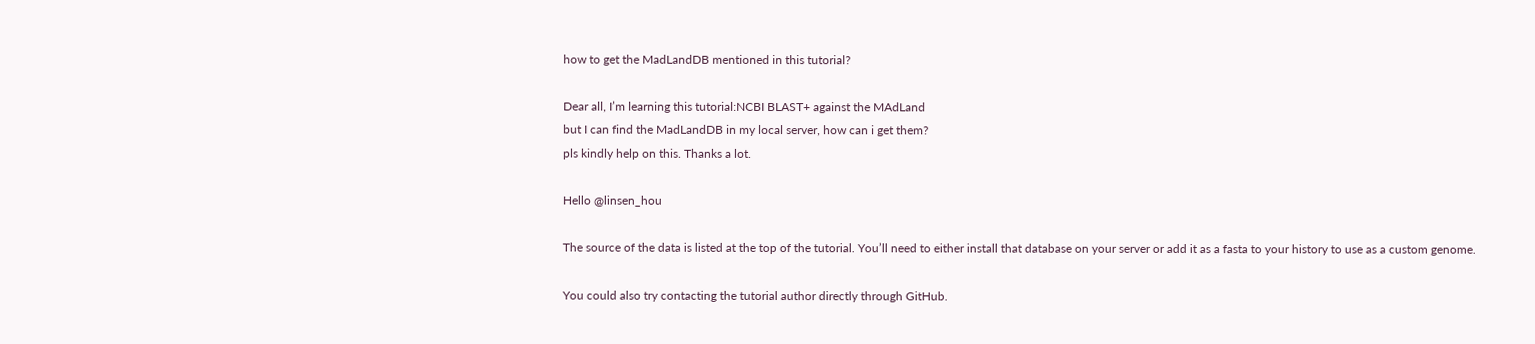how to get the MadLandDB mentioned in this tutorial?

Dear all, I’m learning this tutorial:NCBI BLAST+ against the MAdLand
but I can find the MadLandDB in my local server, how can i get them?
pls kindly help on this. Thanks a lot.

Hello @linsen_hou

The source of the data is listed at the top of the tutorial. You’ll need to either install that database on your server or add it as a fasta to your history to use as a custom genome.

You could also try contacting the tutorial author directly through GitHub.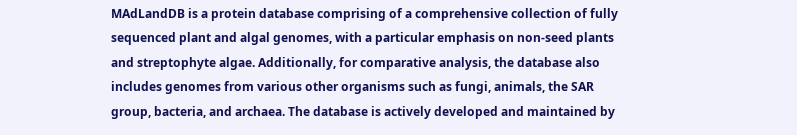MAdLandDB is a protein database comprising of a comprehensive collection of fully sequenced plant and algal genomes, with a particular emphasis on non-seed plants and streptophyte algae. Additionally, for comparative analysis, the database also includes genomes from various other organisms such as fungi, animals, the SAR group, bacteria, and archaea. The database is actively developed and maintained by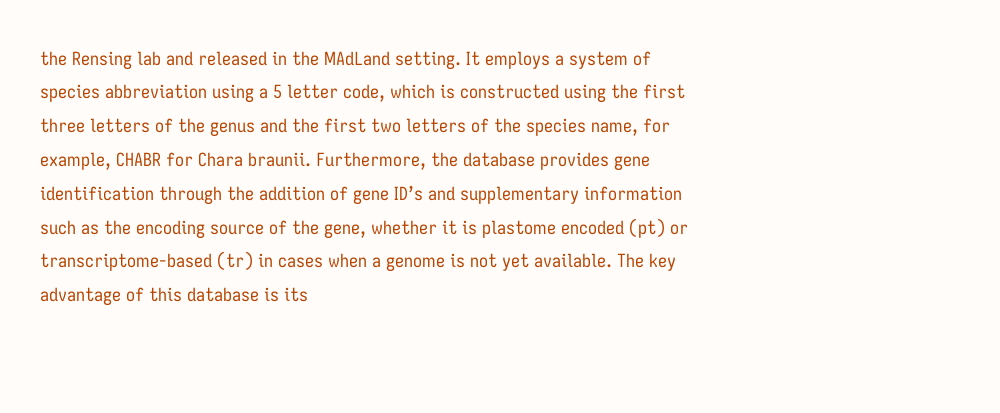the Rensing lab and released in the MAdLand setting. It employs a system of species abbreviation using a 5 letter code, which is constructed using the first three letters of the genus and the first two letters of the species name, for example, CHABR for Chara braunii. Furthermore, the database provides gene identification through the addition of gene ID’s and supplementary information such as the encoding source of the gene, whether it is plastome encoded (pt) or transcriptome-based (tr) in cases when a genome is not yet available. The key advantage of this database is its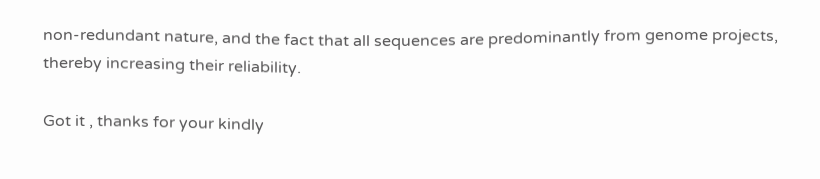non-redundant nature, and the fact that all sequences are predominantly from genome projects, thereby increasing their reliability.

Got it , thanks for your kindly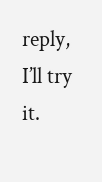reply, I’ll try it.